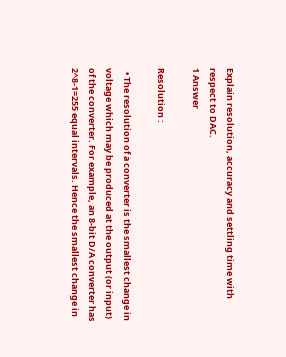Explain resolution, accuracy and settling time with respect to DAC.
1 Answer

Resolution :

  • The resolution of a converter is the smallest change in voltage which may be produced at the output (or input) of the converter. For example, an 8-bit D/A converter has 2^8-1=255 equal intervals. Hence the smallest change in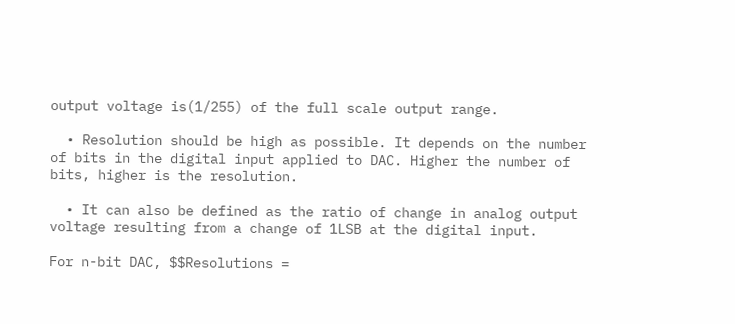output voltage is(1/255) of the full scale output range.

  • Resolution should be high as possible. It depends on the number of bits in the digital input applied to DAC. Higher the number of bits, higher is the resolution.

  • It can also be defined as the ratio of change in analog output voltage resulting from a change of 1LSB at the digital input.

For n-bit DAC, $$Resolutions =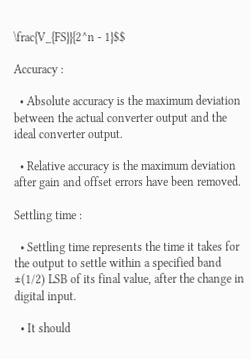\frac{V_{FS}}{2^n - 1}$$

Accuracy :

  • Absolute accuracy is the maximum deviation between the actual converter output and the ideal converter output.

  • Relative accuracy is the maximum deviation after gain and offset errors have been removed.

Settling time :

  • Settling time represents the time it takes for the output to settle within a specified band ±(1/2) LSB of its final value, after the change in digital input.

  • It should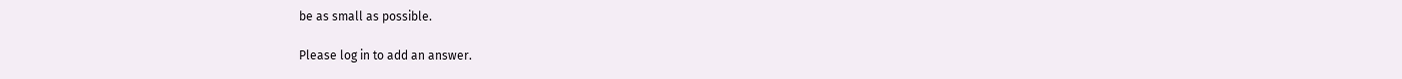be as small as possible.

Please log in to add an answer.